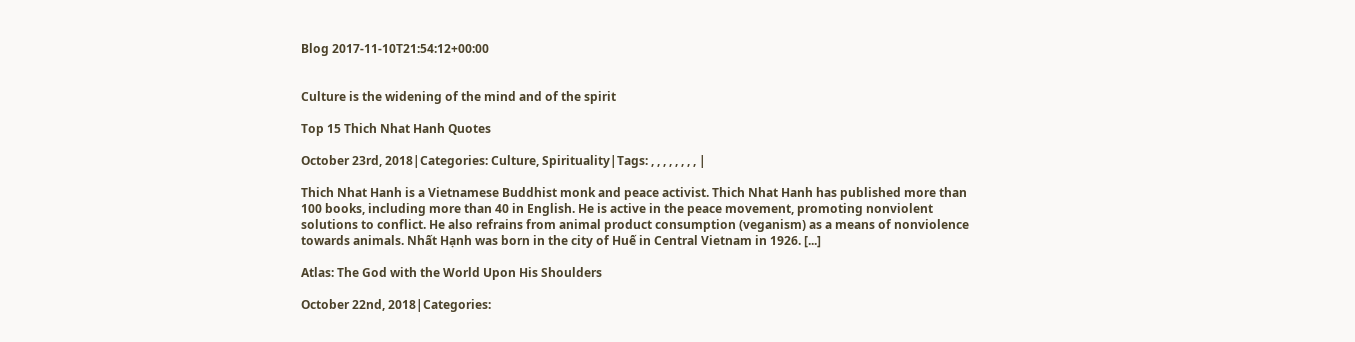Blog 2017-11-10T21:54:12+00:00


Culture is the widening of the mind and of the spirit

Top 15 Thich Nhat Hanh Quotes

October 23rd, 2018|Categories: Culture, Spirituality|Tags: , , , , , , , , |

Thich Nhat Hanh is a Vietnamese Buddhist monk and peace activist. Thich Nhat Hanh has published more than 100 books, including more than 40 in English. He is active in the peace movement, promoting nonviolent solutions to conflict. He also refrains from animal product consumption (veganism) as a means of nonviolence towards animals. Nhất Hạnh was born in the city of Huế in Central Vietnam in 1926. [...]

Atlas: The God with the World Upon His Shoulders

October 22nd, 2018|Categories: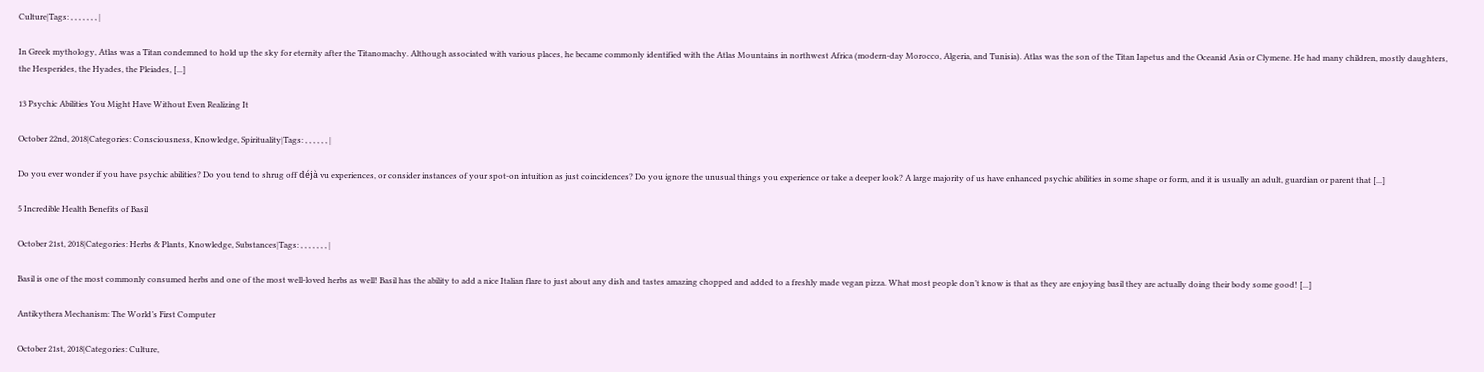Culture|Tags: , , , , , , , |

In Greek mythology, Atlas was a Titan condemned to hold up the sky for eternity after the Titanomachy. Although associated with various places, he became commonly identified with the Atlas Mountains in northwest Africa (modern-day Morocco, Algeria, and Tunisia). Atlas was the son of the Titan Iapetus and the Oceanid Asia or Clymene. He had many children, mostly daughters, the Hesperides, the Hyades, the Pleiades, [...]

13 Psychic Abilities You Might Have Without Even Realizing It

October 22nd, 2018|Categories: Consciousness, Knowledge, Spirituality|Tags: , , , , , , |

Do you ever wonder if you have psychic abilities? Do you tend to shrug off déjà vu experiences, or consider instances of your spot-on intuition as just coincidences? Do you ignore the unusual things you experience or take a deeper look? A large majority of us have enhanced psychic abilities in some shape or form, and it is usually an adult, guardian or parent that [...]

5 Incredible Health Benefits of Basil

October 21st, 2018|Categories: Herbs & Plants, Knowledge, Substances|Tags: , , , , , , , |

Basil is one of the most commonly consumed herbs and one of the most well-loved herbs as well! Basil has the ability to add a nice Italian flare to just about any dish and tastes amazing chopped and added to a freshly made vegan pizza. What most people don’t know is that as they are enjoying basil they are actually doing their body some good! [...]

Antikythera Mechanism: The World’s First Computer

October 21st, 2018|Categories: Culture,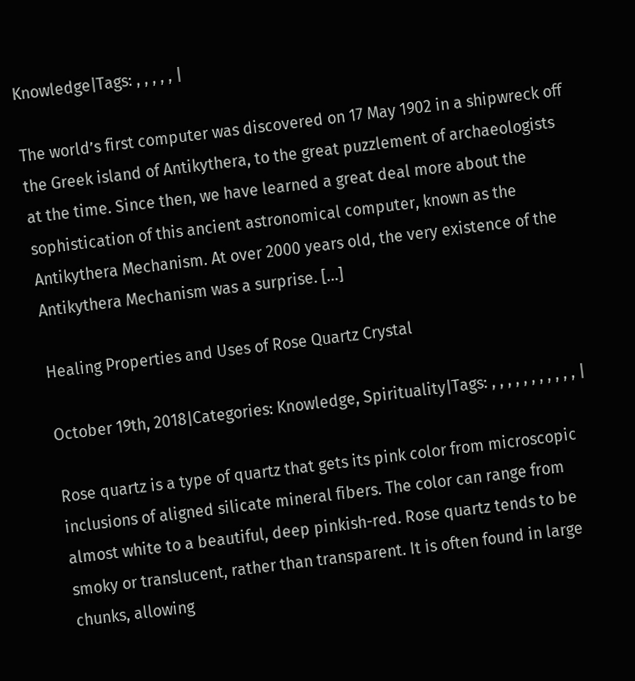Knowledge|Tags: , , , , , |

The world’s first computer was discovered on 17 May 1902 in a shipwreck off the Greek island of Antikythera, to the great puzzlement of archaeologists at the time. Since then, we have learned a great deal more about the sophistication of this ancient astronomical computer, known as the Antikythera Mechanism. At over 2000 years old, the very existence of the Antikythera Mechanism was a surprise. [...]

Healing Properties and Uses of Rose Quartz Crystal

October 19th, 2018|Categories: Knowledge, Spirituality|Tags: , , , , , , , , , , , |

Rose quartz is a type of quartz that gets its pink color from microscopic inclusions of aligned silicate mineral fibers. The color can range from almost white to a beautiful, deep pinkish-red. Rose quartz tends to be smoky or translucent, rather than transparent. It is often found in large chunks, allowing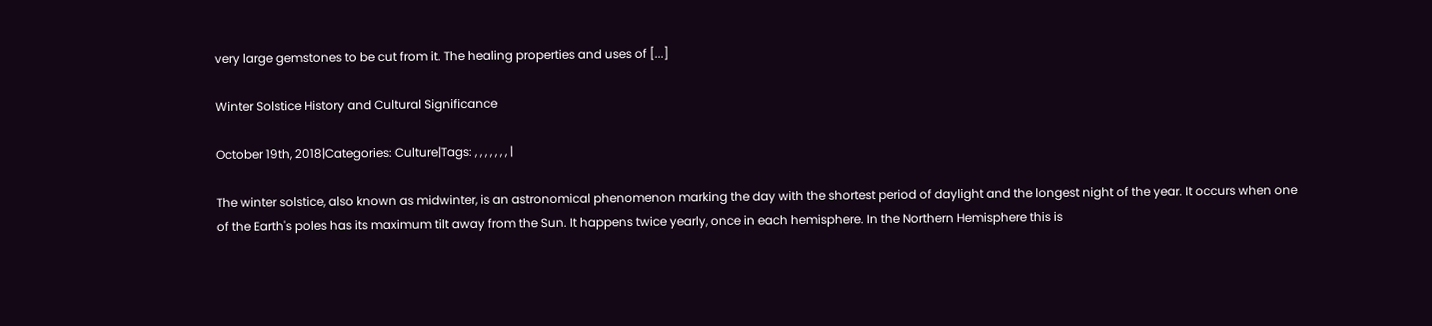very large gemstones to be cut from it. The healing properties and uses of [...]

Winter Solstice History and Cultural Significance

October 19th, 2018|Categories: Culture|Tags: , , , , , , , |

The winter solstice, also known as midwinter, is an astronomical phenomenon marking the day with the shortest period of daylight and the longest night of the year. It occurs when one of the Earth's poles has its maximum tilt away from the Sun. It happens twice yearly, once in each hemisphere. In the Northern Hemisphere this is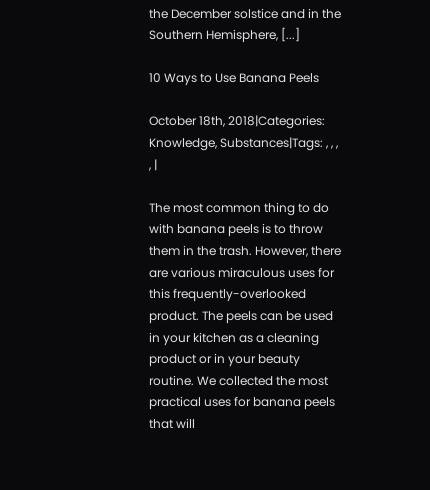the December solstice and in the Southern Hemisphere, [...]

10 Ways to Use Banana Peels

October 18th, 2018|Categories: Knowledge, Substances|Tags: , , , , |

The most common thing to do with banana peels is to throw them in the trash. However, there are various miraculous uses for this frequently-overlooked product. The peels can be used in your kitchen as a cleaning product or in your beauty routine. We collected the most practical uses for banana peels that will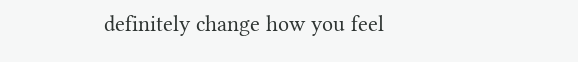definitely change how you feel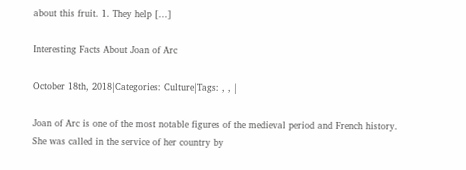about this fruit. 1. They help [...]

Interesting Facts About Joan of Arc

October 18th, 2018|Categories: Culture|Tags: , , |

Joan of Arc is one of the most notable figures of the medieval period and French history. She was called in the service of her country by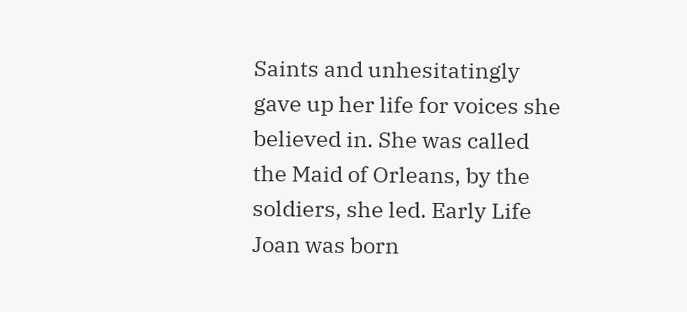Saints and unhesitatingly gave up her life for voices she believed in. She was called the Maid of Orleans, by the soldiers, she led. Early Life Joan was born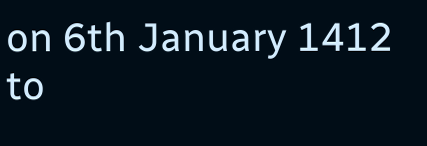on 6th January 1412 to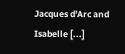Jacques d'Arc and Isabelle [...]